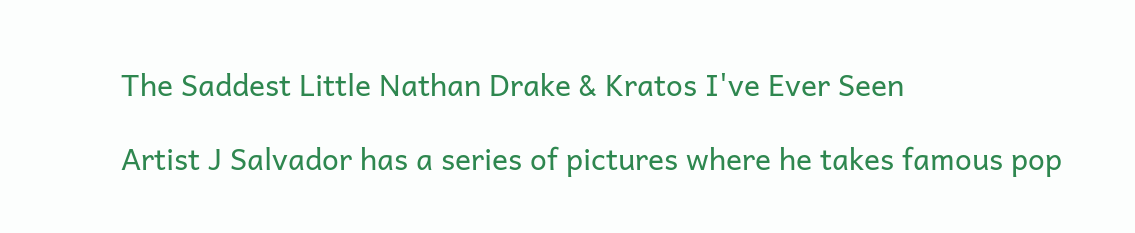The Saddest Little Nathan Drake & Kratos I've Ever Seen

Artist J Salvador has a series of pictures where he takes famous pop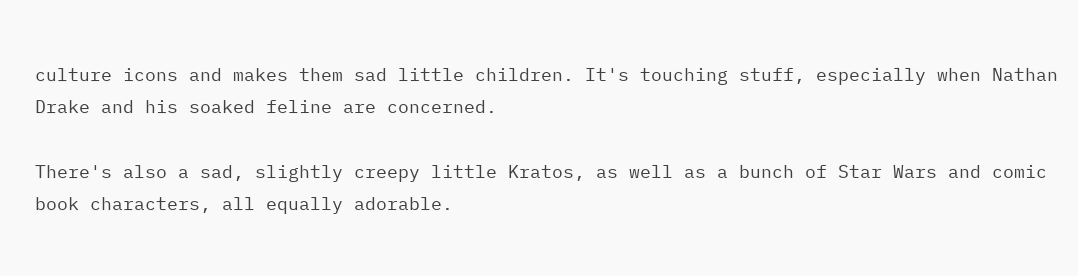culture icons and makes them sad little children. It's touching stuff, especially when Nathan Drake and his soaked feline are concerned.

There's also a sad, slightly creepy little Kratos, as well as a bunch of Star Wars and comic book characters, all equally adorable.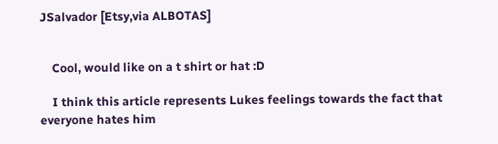JSalvador [Etsy,via ALBOTAS]


    Cool, would like on a t shirt or hat :D

    I think this article represents Lukes feelings towards the fact that everyone hates him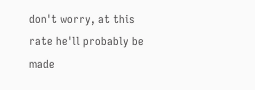don't worry, at this rate he'll probably be made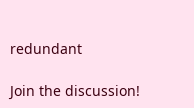redundant

Join the discussion!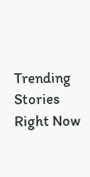Trending Stories Right Now